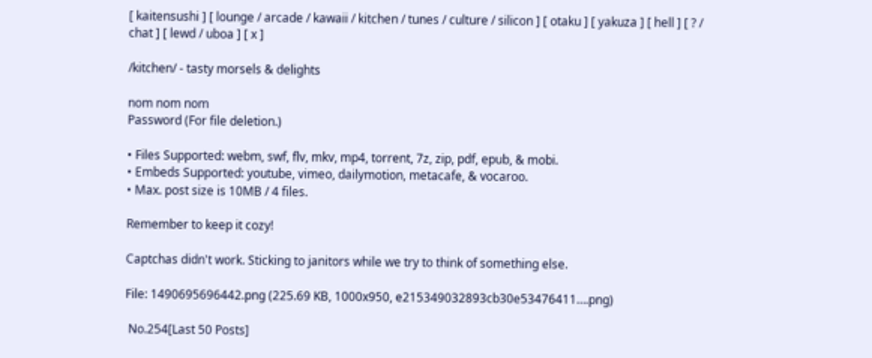[ kaitensushi ] [ lounge / arcade / kawaii / kitchen / tunes / culture / silicon ] [ otaku ] [ yakuza ] [ hell ] [ ? / chat ] [ lewd / uboa ] [ x ]

/kitchen/ - tasty morsels & delights

nom nom nom
Password (For file deletion.)

• Files Supported: webm, swf, flv, mkv, mp4, torrent, 7z, zip, pdf, epub, & mobi.
• Embeds Supported: youtube, vimeo, dailymotion, metacafe, & vocaroo.
• Max. post size is 10MB / 4 files.

Remember to keep it cozy!

Captchas didn't work. Sticking to janitors while we try to think of something else.

File: 1490695696442.png (225.69 KB, 1000x950, e215349032893cb30e53476411….png)

 No.254[Last 50 Posts]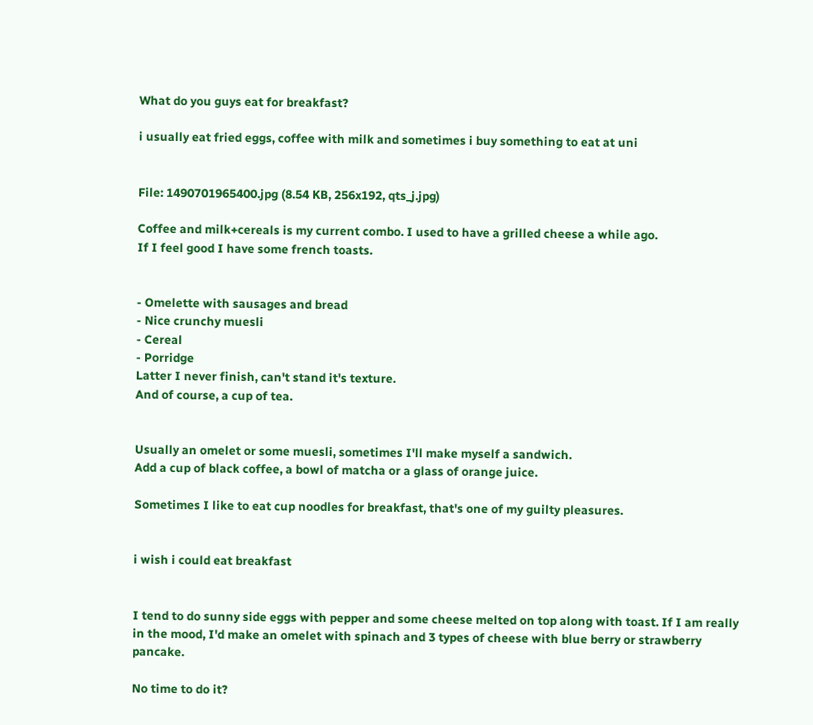What do you guys eat for breakfast?

i usually eat fried eggs, coffee with milk and sometimes i buy something to eat at uni


File: 1490701965400.jpg (8.54 KB, 256x192, qts_j.jpg)

Coffee and milk+cereals is my current combo. I used to have a grilled cheese a while ago.
If I feel good I have some french toasts.


- Omelette with sausages and bread
- Nice crunchy muesli
- Cereal
- Porridge
Latter I never finish, can't stand it's texture.
And of course, a cup of tea.


Usually an omelet or some muesli, sometimes I'll make myself a sandwich.
Add a cup of black coffee, a bowl of matcha or a glass of orange juice.

Sometimes I like to eat cup noodles for breakfast, that's one of my guilty pleasures.


i wish i could eat breakfast


I tend to do sunny side eggs with pepper and some cheese melted on top along with toast. If I am really in the mood, I'd make an omelet with spinach and 3 types of cheese with blue berry or strawberry pancake.

No time to do it?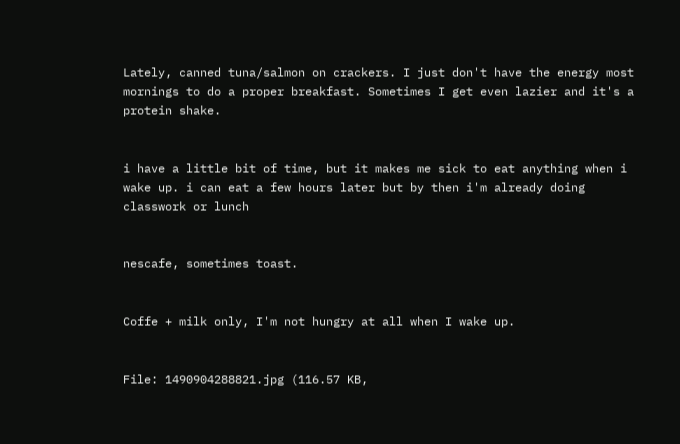Lately, canned tuna/salmon on crackers. I just don't have the energy most mornings to do a proper breakfast. Sometimes I get even lazier and it's a protein shake.


i have a little bit of time, but it makes me sick to eat anything when i wake up. i can eat a few hours later but by then i'm already doing classwork or lunch


nescafe, sometimes toast.


Coffe + milk only, I'm not hungry at all when I wake up.


File: 1490904288821.jpg (116.57 KB,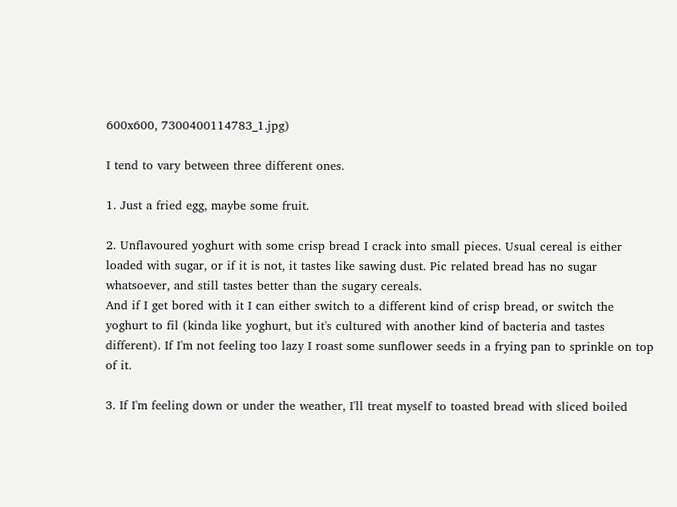600x600, 7300400114783_1.jpg)

I tend to vary between three different ones.

1. Just a fried egg, maybe some fruit.

2. Unflavoured yoghurt with some crisp bread I crack into small pieces. Usual cereal is either loaded with sugar, or if it is not, it tastes like sawing dust. Pic related bread has no sugar whatsoever, and still tastes better than the sugary cereals.
And if I get bored with it I can either switch to a different kind of crisp bread, or switch the yoghurt to fil (kinda like yoghurt, but it's cultured with another kind of bacteria and tastes different). If I'm not feeling too lazy I roast some sunflower seeds in a frying pan to sprinkle on top of it.

3. If I'm feeling down or under the weather, I'll treat myself to toasted bread with sliced boiled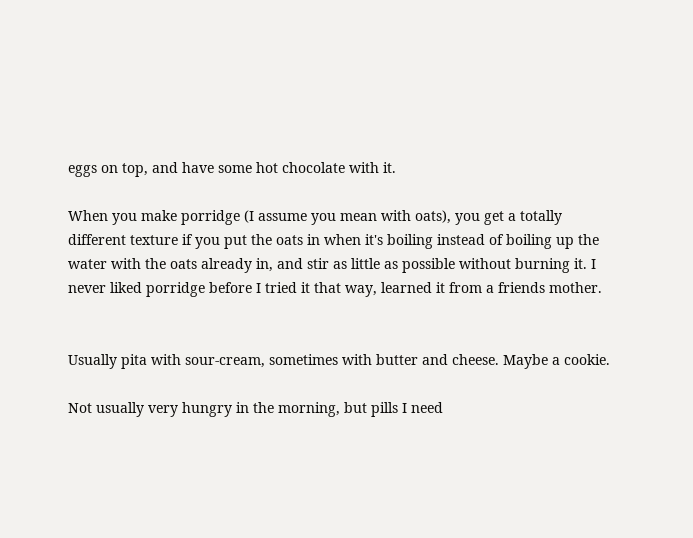eggs on top, and have some hot chocolate with it.

When you make porridge (I assume you mean with oats), you get a totally different texture if you put the oats in when it's boiling instead of boiling up the water with the oats already in, and stir as little as possible without burning it. I never liked porridge before I tried it that way, learned it from a friends mother.


Usually pita with sour-cream, sometimes with butter and cheese. Maybe a cookie.

Not usually very hungry in the morning, but pills I need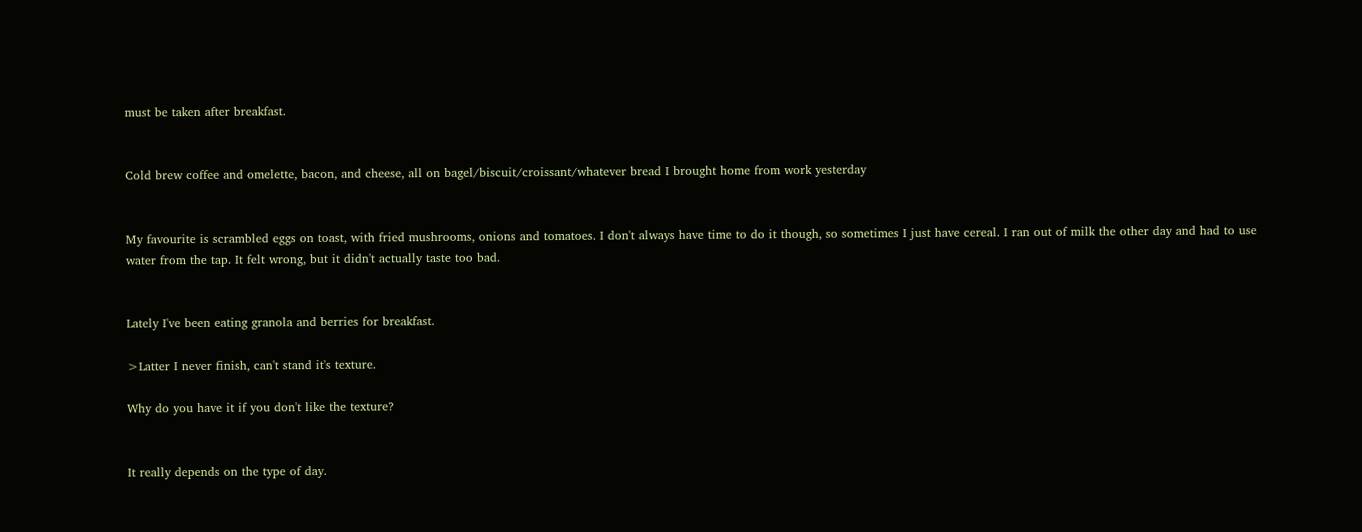must be taken after breakfast.


Cold brew coffee and omelette, bacon, and cheese, all on bagel/biscuit/croissant/whatever bread I brought home from work yesterday


My favourite is scrambled eggs on toast, with fried mushrooms, onions and tomatoes. I don't always have time to do it though, so sometimes I just have cereal. I ran out of milk the other day and had to use water from the tap. It felt wrong, but it didn't actually taste too bad.


Lately I've been eating granola and berries for breakfast.

>Latter I never finish, can't stand it's texture.

Why do you have it if you don't like the texture?


It really depends on the type of day.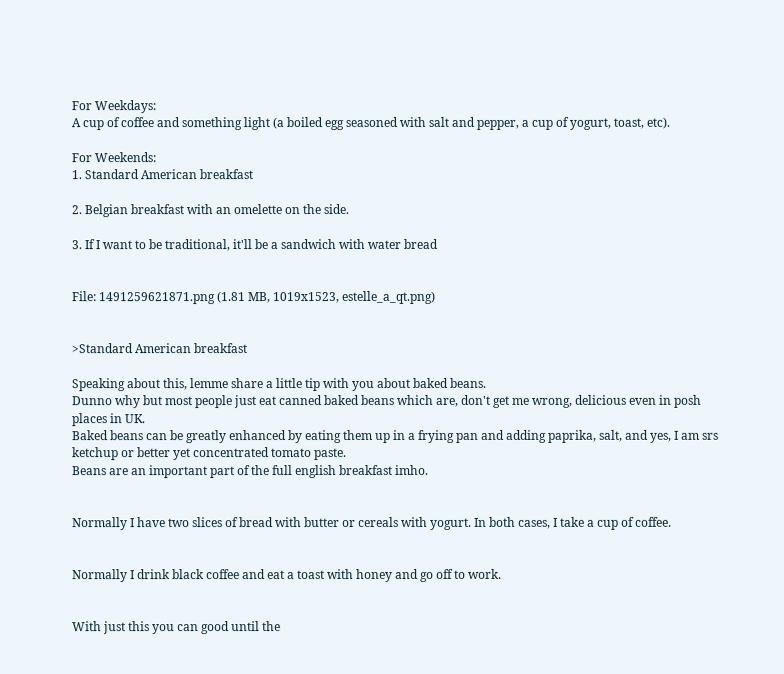For Weekdays:
A cup of coffee and something light (a boiled egg seasoned with salt and pepper, a cup of yogurt, toast, etc).

For Weekends:
1. Standard American breakfast

2. Belgian breakfast with an omelette on the side.

3. If I want to be traditional, it'll be a sandwich with water bread


File: 1491259621871.png (1.81 MB, 1019x1523, estelle_a_qt.png)


>Standard American breakfast

Speaking about this, lemme share a little tip with you about baked beans.
Dunno why but most people just eat canned baked beans which are, don't get me wrong, delicious even in posh places in UK.
Baked beans can be greatly enhanced by eating them up in a frying pan and adding paprika, salt, and yes, I am srs ketchup or better yet concentrated tomato paste.
Beans are an important part of the full english breakfast imho.


Normally I have two slices of bread with butter or cereals with yogurt. In both cases, I take a cup of coffee.


Normally I drink black coffee and eat a toast with honey and go off to work.


With just this you can good until the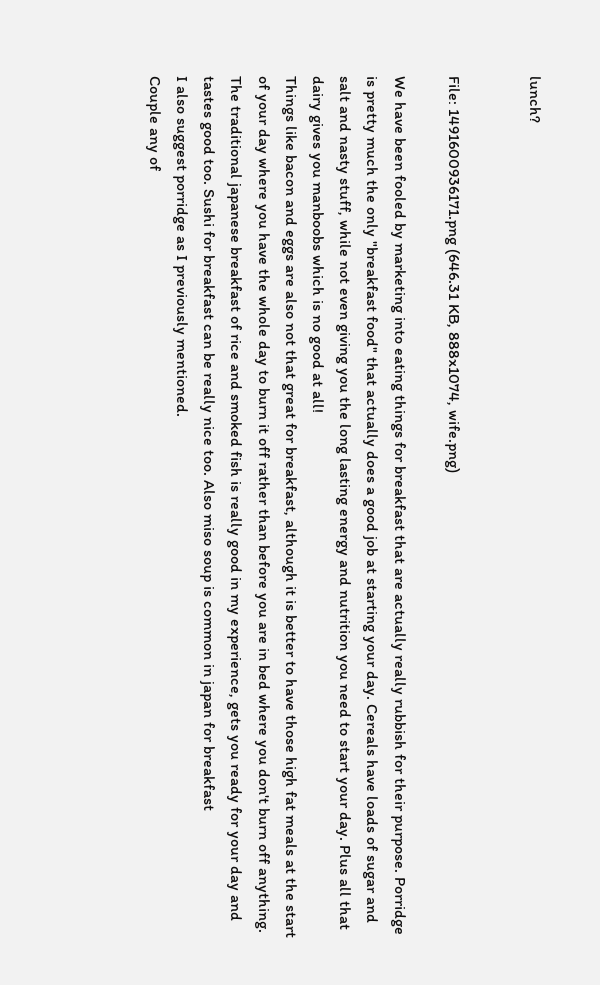lunch?


File: 1491600936171.png (646.31 KB, 888x1074, wife.png)

We have been fooled by marketing into eating things for breakfast that are actually really rubbish for their purpose. Porridge is pretty much the only "breakfast food" that actually does a good job at starting your day. Cereals have loads of sugar and salt and nasty stuff, while not even giving you the long lasting energy and nutrition you need to start your day. Plus all that dairy gives you manboobs which is no good at all!
Things like bacon and eggs are also not that great for breakfast, although it is better to have those high fat meals at the start of your day where you have the whole day to burn it off rather than before you are in bed where you don't burn off anything.
The traditional japanese breakfast of rice and smoked fish is really good in my experience, gets you ready for your day and tastes good too. Sushi for breakfast can be really nice too. Also miso soup is common in japan for breakfast
I also suggest porridge as I previously mentioned.
Couple any of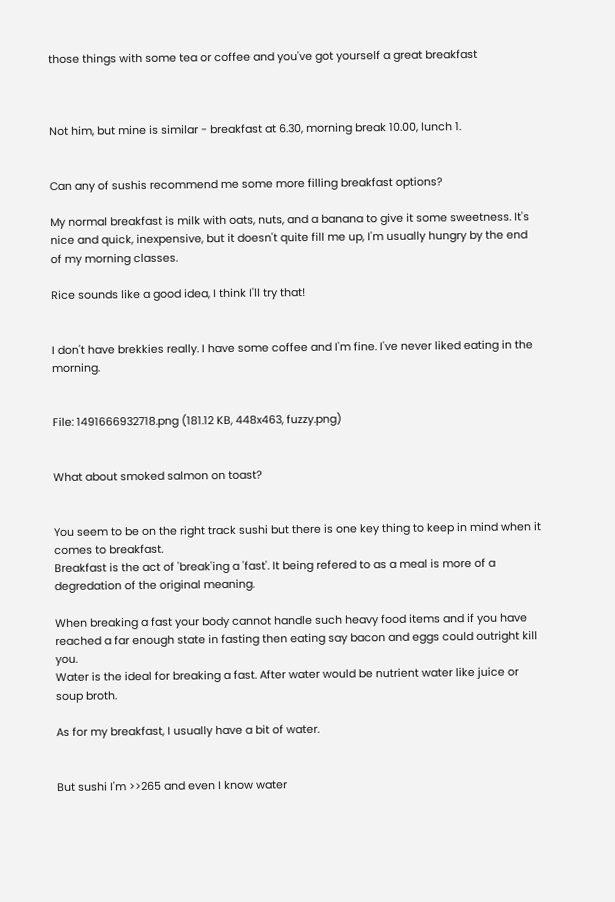those things with some tea or coffee and you've got yourself a great breakfast



Not him, but mine is similar - breakfast at 6.30, morning break 10.00, lunch 1.


Can any of sushis recommend me some more filling breakfast options?

My normal breakfast is milk with oats, nuts, and a banana to give it some sweetness. It's nice and quick, inexpensive, but it doesn't quite fill me up, I'm usually hungry by the end of my morning classes.

Rice sounds like a good idea, I think I'll try that!


I don't have brekkies really. I have some coffee and I'm fine. I've never liked eating in the morning.


File: 1491666932718.png (181.12 KB, 448x463, fuzzy.png)


What about smoked salmon on toast?


You seem to be on the right track sushi but there is one key thing to keep in mind when it comes to breakfast.
Breakfast is the act of 'break'ing a 'fast'. It being refered to as a meal is more of a degredation of the original meaning.

When breaking a fast your body cannot handle such heavy food items and if you have reached a far enough state in fasting then eating say bacon and eggs could outright kill you.
Water is the ideal for breaking a fast. After water would be nutrient water like juice or soup broth.

As for my breakfast, I usually have a bit of water.


But sushi I'm >>265 and even I know water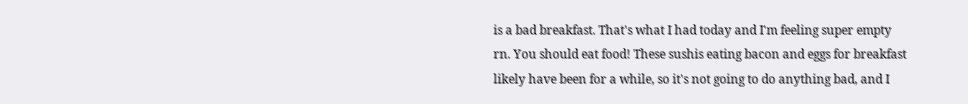is a bad breakfast. That's what I had today and I'm feeling super empty rn. You should eat food! These sushis eating bacon and eggs for breakfast likely have been for a while, so it's not going to do anything bad, and I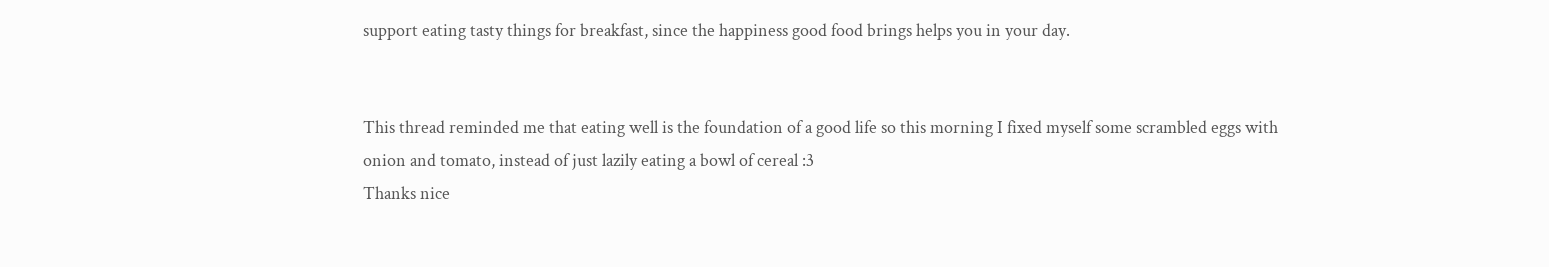support eating tasty things for breakfast, since the happiness good food brings helps you in your day.


This thread reminded me that eating well is the foundation of a good life so this morning I fixed myself some scrambled eggs with onion and tomato, instead of just lazily eating a bowl of cereal :3
Thanks nice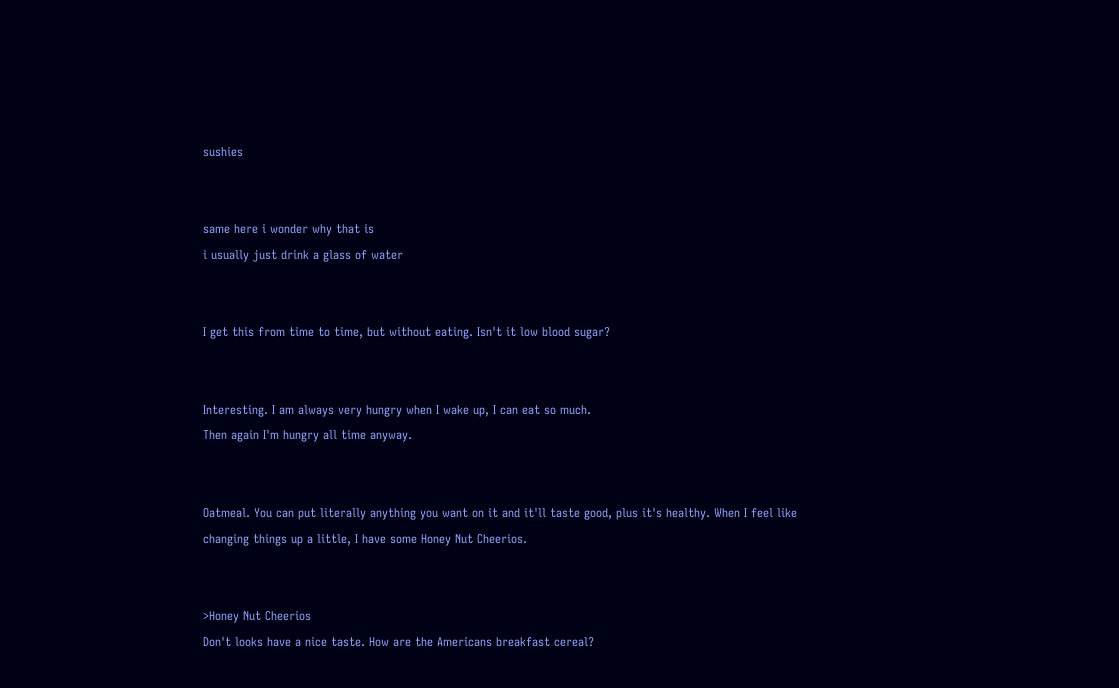sushies


same here i wonder why that is
i usually just drink a glass of water


I get this from time to time, but without eating. Isn't it low blood sugar?


Interesting. I am always very hungry when I wake up, I can eat so much.
Then again I'm hungry all time anyway.


Oatmeal. You can put literally anything you want on it and it'll taste good, plus it's healthy. When I feel like changing things up a little, I have some Honey Nut Cheerios.


>Honey Nut Cheerios
Don't looks have a nice taste. How are the Americans breakfast cereal?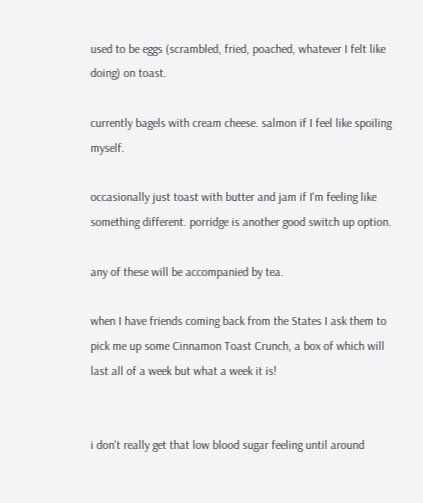used to be eggs (scrambled, fried, poached, whatever I felt like doing) on toast.

currently bagels with cream cheese. salmon if I feel like spoiling myself.

occasionally just toast with butter and jam if I'm feeling like something different. porridge is another good switch up option.

any of these will be accompanied by tea.

when I have friends coming back from the States I ask them to pick me up some Cinnamon Toast Crunch, a box of which will last all of a week but what a week it is!


i don't really get that low blood sugar feeling until around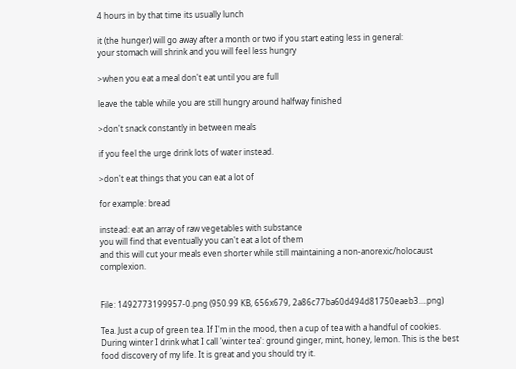4 hours in by that time its usually lunch

it (the hunger) will go away after a month or two if you start eating less in general:
your stomach will shrink and you will feel less hungry

>when you eat a meal don't eat until you are full

leave the table while you are still hungry around halfway finished

>don't snack constantly in between meals

if you feel the urge drink lots of water instead.

>don't eat things that you can eat a lot of

for example: bread

instead: eat an array of raw vegetables with substance
you will find that eventually you can't eat a lot of them
and this will cut your meals even shorter while still maintaining a non-anorexic/holocaust complexion.


File: 1492773199957-0.png (950.99 KB, 656x679, 2a86c77ba60d494d81750eaeb3….png)

Tea. Just a cup of green tea. If I'm in the mood, then a cup of tea with a handful of cookies.
During winter I drink what I call 'winter tea': ground ginger, mint, honey, lemon. This is the best food discovery of my life. It is great and you should try it.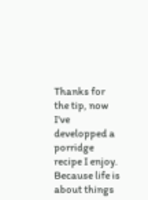Thanks for the tip, now I've developped a porridge recipe I enjoy.
Because life is about things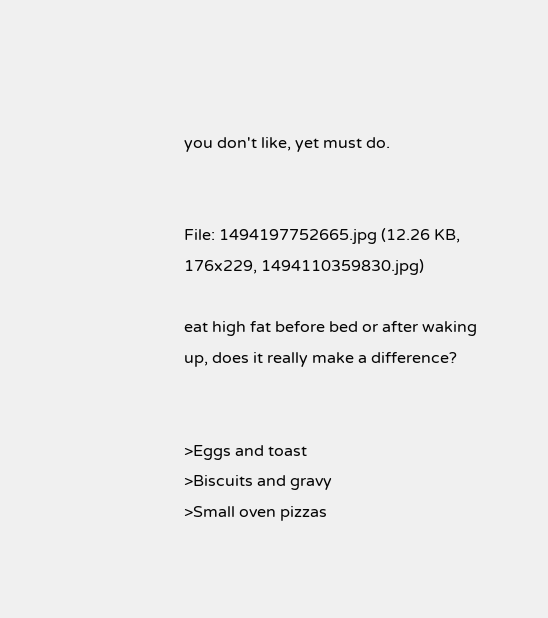you don't like, yet must do.


File: 1494197752665.jpg (12.26 KB, 176x229, 1494110359830.jpg)

eat high fat before bed or after waking up, does it really make a difference?


>Eggs and toast
>Biscuits and gravy
>Small oven pizzas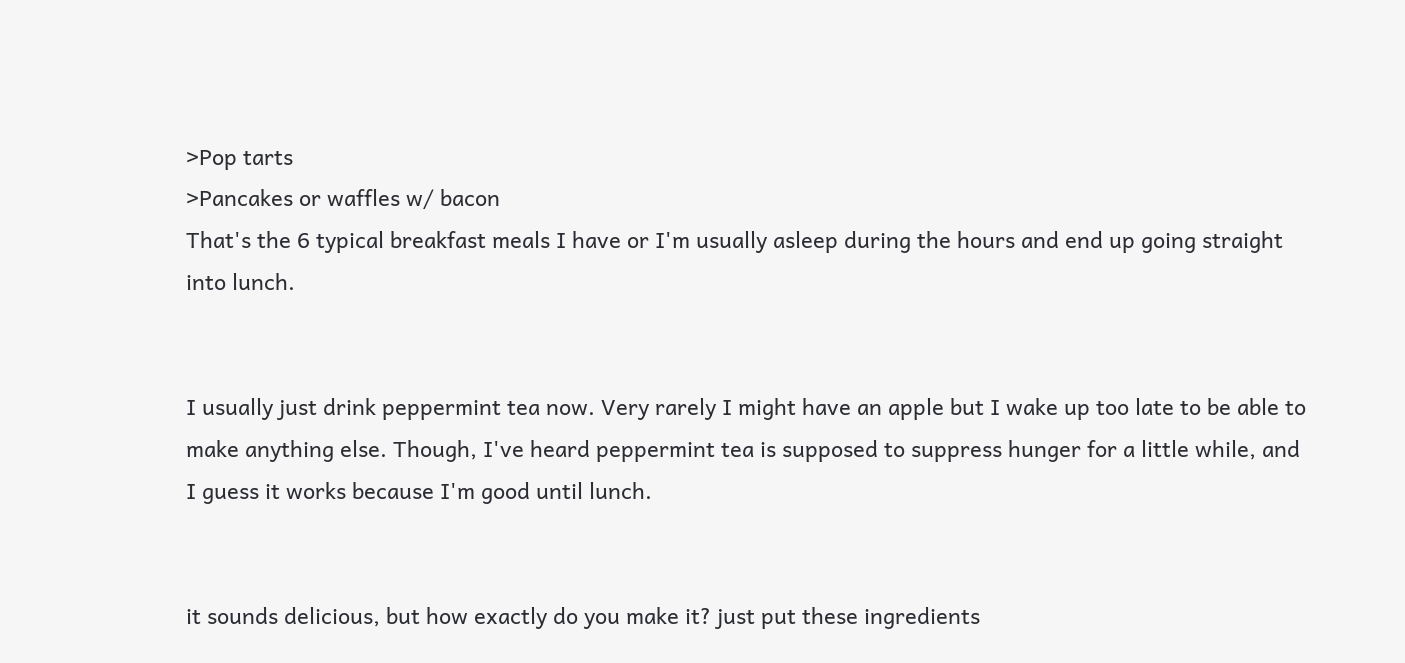>Pop tarts
>Pancakes or waffles w/ bacon
That's the 6 typical breakfast meals I have or I'm usually asleep during the hours and end up going straight into lunch.


I usually just drink peppermint tea now. Very rarely I might have an apple but I wake up too late to be able to make anything else. Though, I've heard peppermint tea is supposed to suppress hunger for a little while, and I guess it works because I'm good until lunch.


it sounds delicious, but how exactly do you make it? just put these ingredients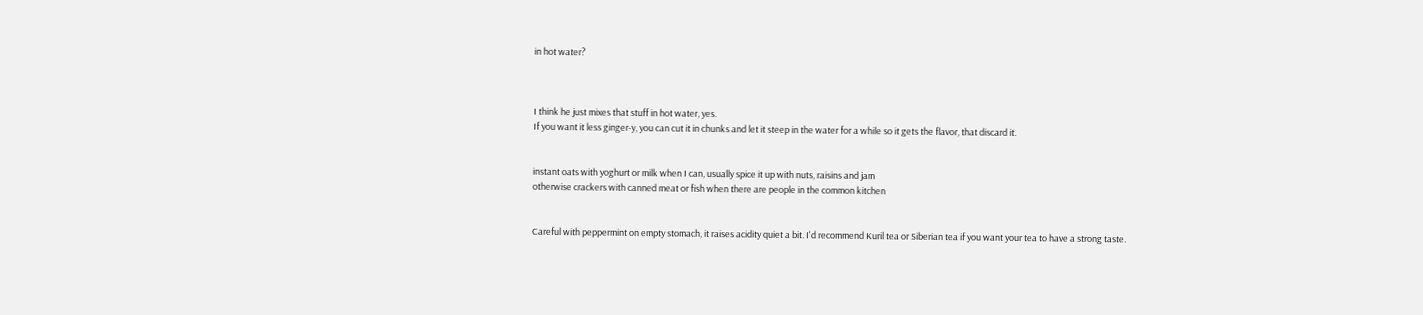in hot water?



I think he just mixes that stuff in hot water, yes.
If you want it less ginger-y, you can cut it in chunks and let it steep in the water for a while so it gets the flavor, that discard it.


instant oats with yoghurt or milk when I can, usually spice it up with nuts, raisins and jam
otherwise crackers with canned meat or fish when there are people in the common kitchen


Careful with peppermint on empty stomach, it raises acidity quiet a bit. I'd recommend Kuril tea or Siberian tea if you want your tea to have a strong taste.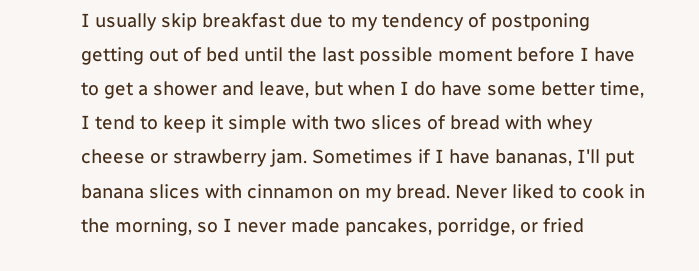I usually skip breakfast due to my tendency of postponing getting out of bed until the last possible moment before I have to get a shower and leave, but when I do have some better time, I tend to keep it simple with two slices of bread with whey cheese or strawberry jam. Sometimes if I have bananas, I'll put banana slices with cinnamon on my bread. Never liked to cook in the morning, so I never made pancakes, porridge, or fried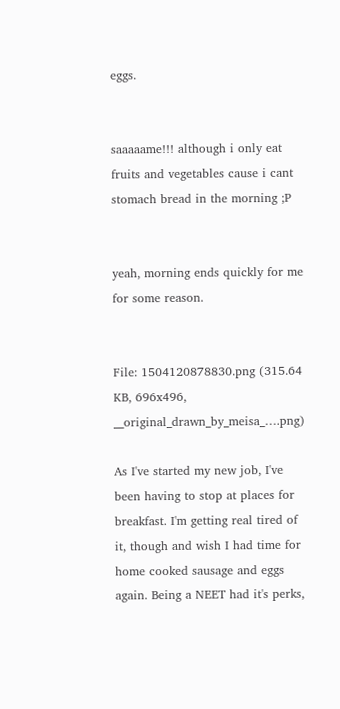eggs.


saaaaame!!! although i only eat fruits and vegetables cause i cant stomach bread in the morning ;P


yeah, morning ends quickly for me for some reason.


File: 1504120878830.png (315.64 KB, 696x496, __original_drawn_by_meisa_….png)

As I've started my new job, I've been having to stop at places for breakfast. I'm getting real tired of it, though and wish I had time for home cooked sausage and eggs again. Being a NEET had it's perks,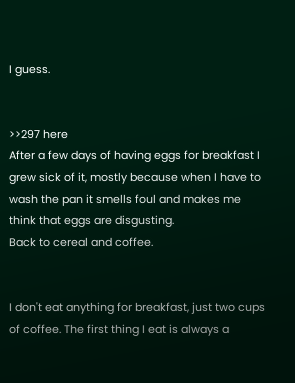I guess.


>>297 here
After a few days of having eggs for breakfast I grew sick of it, mostly because when I have to wash the pan it smells foul and makes me think that eggs are disgusting.
Back to cereal and coffee.


I don't eat anything for breakfast, just two cups of coffee. The first thing I eat is always a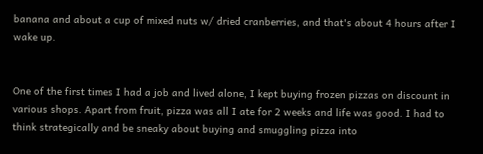banana and about a cup of mixed nuts w/ dried cranberries, and that's about 4 hours after I wake up.


One of the first times I had a job and lived alone, I kept buying frozen pizzas on discount in various shops. Apart from fruit, pizza was all I ate for 2 weeks and life was good. I had to think strategically and be sneaky about buying and smuggling pizza into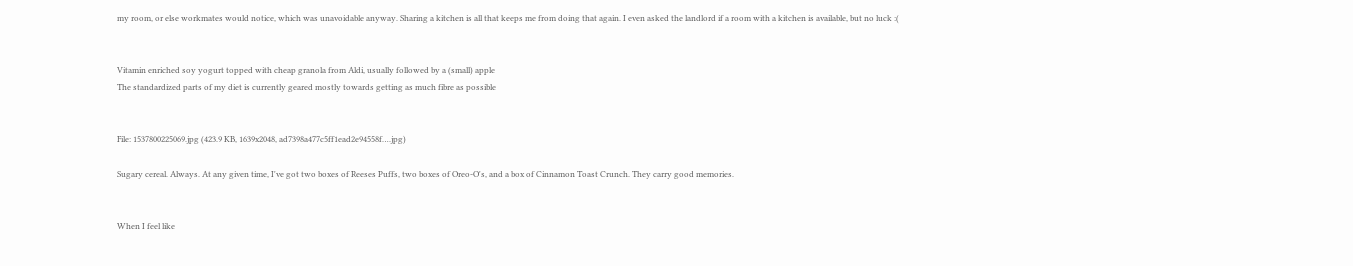my room, or else workmates would notice, which was unavoidable anyway. Sharing a kitchen is all that keeps me from doing that again. I even asked the landlord if a room with a kitchen is available, but no luck :(


Vitamin enriched soy yogurt topped with cheap granola from Aldi, usually followed by a (small) apple
The standardized parts of my diet is currently geared mostly towards getting as much fibre as possible


File: 1537800225069.jpg (423.9 KB, 1639x2048, ad7398a477c5ff1ead2e94558f….jpg)

Sugary cereal. Always. At any given time, I've got two boxes of Reeses Puffs, two boxes of Oreo-O's, and a box of Cinnamon Toast Crunch. They carry good memories.


When I feel like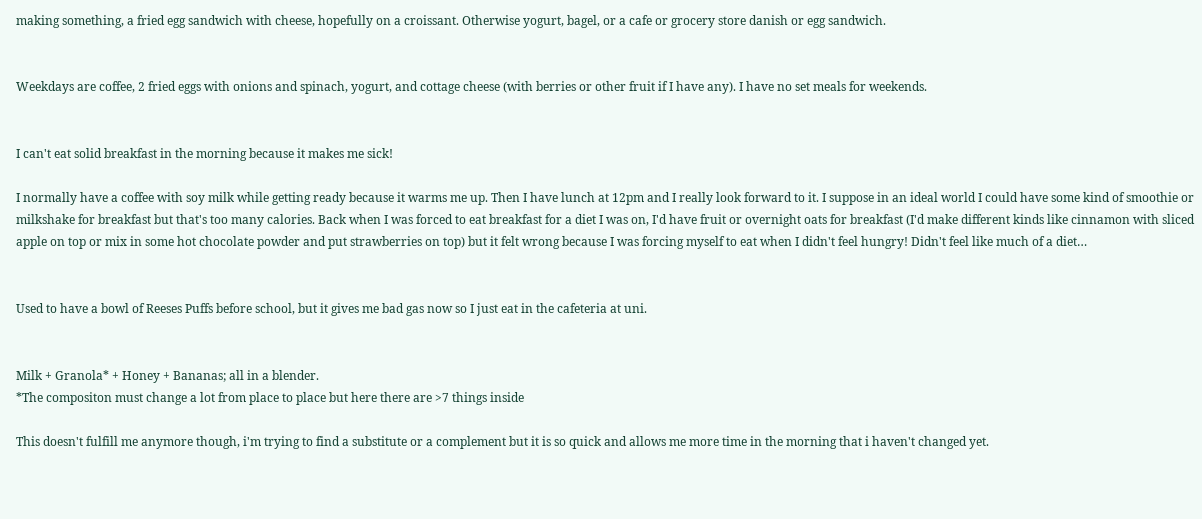making something, a fried egg sandwich with cheese, hopefully on a croissant. Otherwise yogurt, bagel, or a cafe or grocery store danish or egg sandwich.


Weekdays are coffee, 2 fried eggs with onions and spinach, yogurt, and cottage cheese (with berries or other fruit if I have any). I have no set meals for weekends.


I can't eat solid breakfast in the morning because it makes me sick!

I normally have a coffee with soy milk while getting ready because it warms me up. Then I have lunch at 12pm and I really look forward to it. I suppose in an ideal world I could have some kind of smoothie or milkshake for breakfast but that's too many calories. Back when I was forced to eat breakfast for a diet I was on, I'd have fruit or overnight oats for breakfast (I'd make different kinds like cinnamon with sliced apple on top or mix in some hot chocolate powder and put strawberries on top) but it felt wrong because I was forcing myself to eat when I didn't feel hungry! Didn't feel like much of a diet…


Used to have a bowl of Reeses Puffs before school, but it gives me bad gas now so I just eat in the cafeteria at uni.


Milk + Granola* + Honey + Bananas; all in a blender.
*The compositon must change a lot from place to place but here there are >7 things inside

This doesn't fulfill me anymore though, i'm trying to find a substitute or a complement but it is so quick and allows me more time in the morning that i haven't changed yet.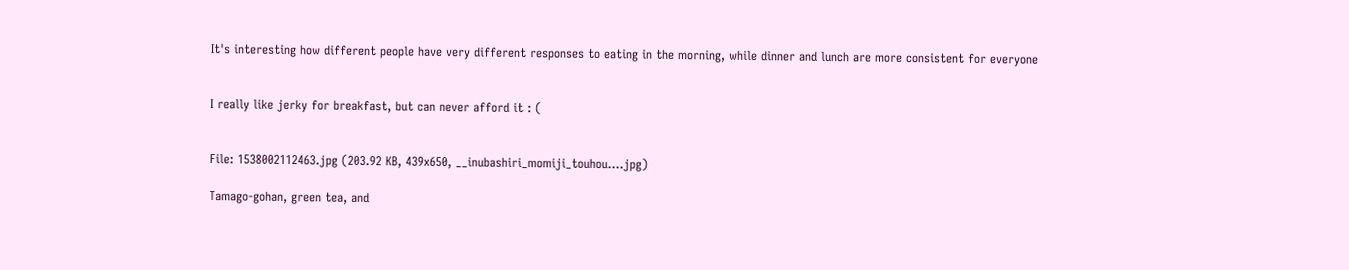It's interesting how different people have very different responses to eating in the morning, while dinner and lunch are more consistent for everyone


I really like jerky for breakfast, but can never afford it : (


File: 1538002112463.jpg (203.92 KB, 439x650, __inubashiri_momiji_touhou….jpg)

Tamago-gohan, green tea, and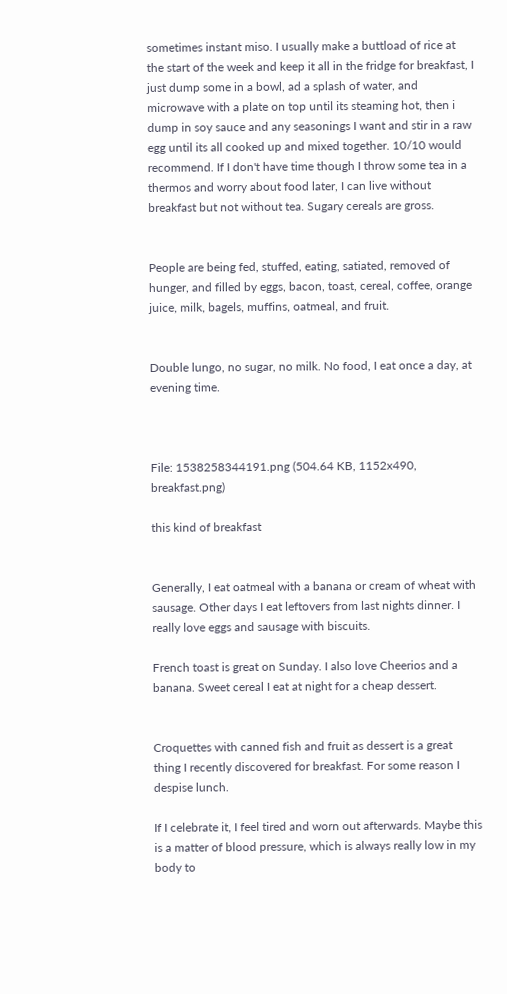sometimes instant miso. I usually make a buttload of rice at the start of the week and keep it all in the fridge for breakfast, I just dump some in a bowl, ad a splash of water, and microwave with a plate on top until its steaming hot, then i dump in soy sauce and any seasonings I want and stir in a raw egg until its all cooked up and mixed together. 10/10 would recommend. If I don't have time though I throw some tea in a thermos and worry about food later, I can live without breakfast but not without tea. Sugary cereals are gross.


People are being fed, stuffed, eating, satiated, removed of hunger, and filled by eggs, bacon, toast, cereal, coffee, orange juice, milk, bagels, muffins, oatmeal, and fruit.


Double lungo, no sugar, no milk. No food, I eat once a day, at evening time.



File: 1538258344191.png (504.64 KB, 1152x490, breakfast.png)

this kind of breakfast


Generally, I eat oatmeal with a banana or cream of wheat with sausage. Other days I eat leftovers from last nights dinner. I really love eggs and sausage with biscuits.

French toast is great on Sunday. I also love Cheerios and a banana. Sweet cereal I eat at night for a cheap dessert.


Croquettes with canned fish and fruit as dessert is a great thing I recently discovered for breakfast. For some reason I despise lunch.

If I celebrate it, I feel tired and worn out afterwards. Maybe this is a matter of blood pressure, which is always really low in my body to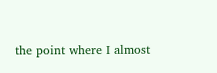the point where I almost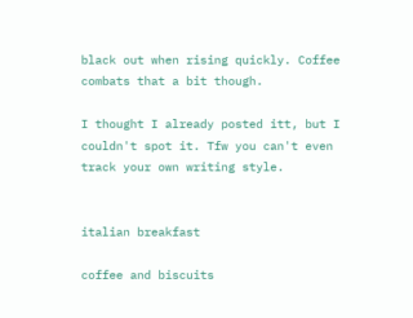black out when rising quickly. Coffee combats that a bit though.

I thought I already posted itt, but I couldn't spot it. Tfw you can't even track your own writing style.


italian breakfast

coffee and biscuits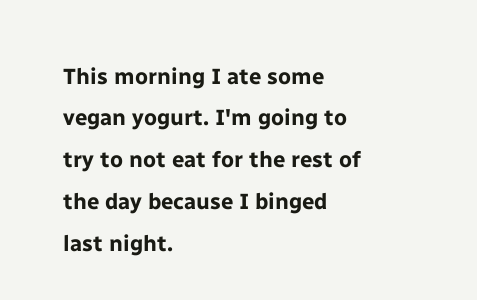This morning I ate some vegan yogurt. I'm going to try to not eat for the rest of the day because I binged last night.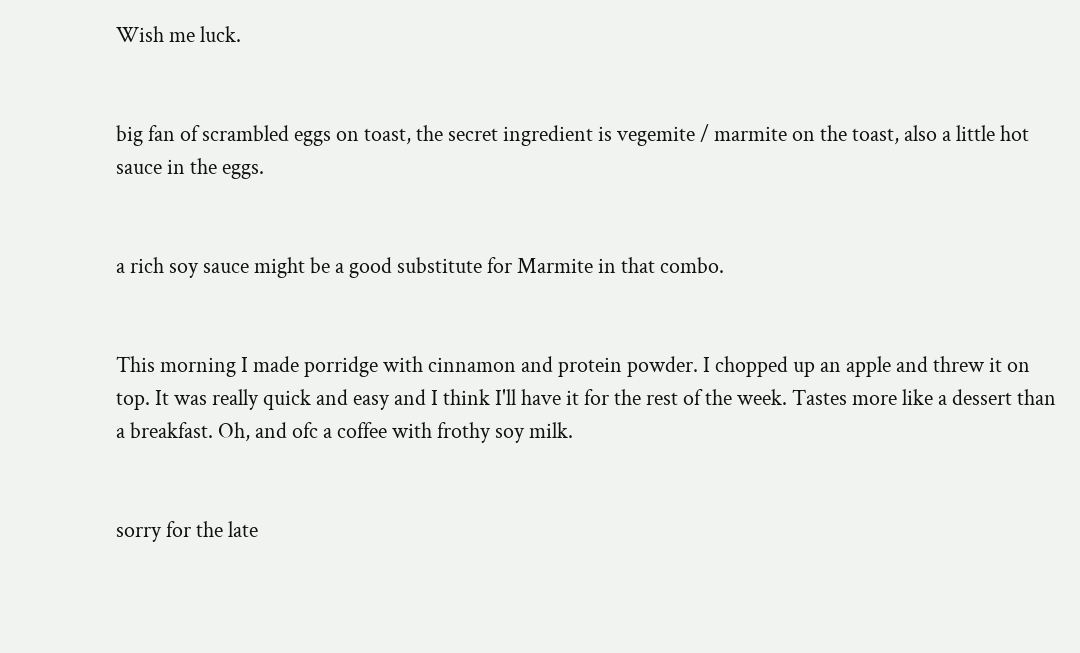Wish me luck.


big fan of scrambled eggs on toast, the secret ingredient is vegemite / marmite on the toast, also a little hot sauce in the eggs.


a rich soy sauce might be a good substitute for Marmite in that combo.


This morning I made porridge with cinnamon and protein powder. I chopped up an apple and threw it on top. It was really quick and easy and I think I'll have it for the rest of the week. Tastes more like a dessert than a breakfast. Oh, and ofc a coffee with frothy soy milk.


sorry for the late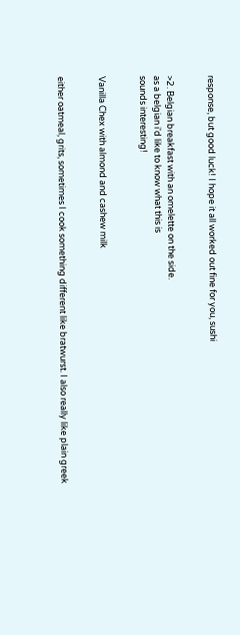response, but good luck! I hope it all worked out fine for you, sushi


>2. Belgian breakfast with an omelette on the side.
as a belgian i'd like to know what this is
sounds interesting!


Vanilla Chex with almond and cashew milk


either oatmeal, grits, sometimes I cook something different like bratwurst. I also really like plain greek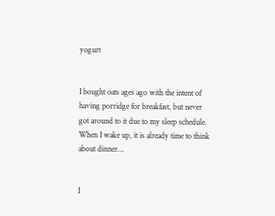yogurt


I bought oats ages ago with the intent of having porridge for breakfast, but never got around to it due to my sleep schedule. When I wake up, it is already time to think about dinner…


I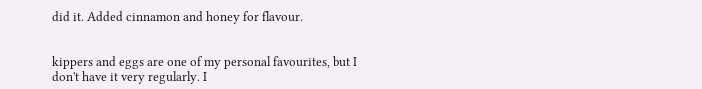did it. Added cinnamon and honey for flavour.


kippers and eggs are one of my personal favourites, but I don't have it very regularly. I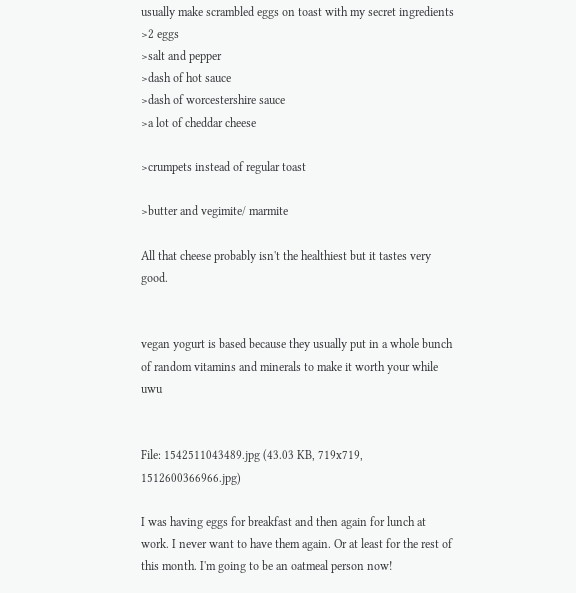usually make scrambled eggs on toast with my secret ingredients
>2 eggs
>salt and pepper
>dash of hot sauce
>dash of worcestershire sauce
>a lot of cheddar cheese

>crumpets instead of regular toast

>butter and vegimite/ marmite

All that cheese probably isn't the healthiest but it tastes very good.


vegan yogurt is based because they usually put in a whole bunch of random vitamins and minerals to make it worth your while uwu


File: 1542511043489.jpg (43.03 KB, 719x719, 1512600366966.jpg)

I was having eggs for breakfast and then again for lunch at work. I never want to have them again. Or at least for the rest of this month. I'm going to be an oatmeal person now!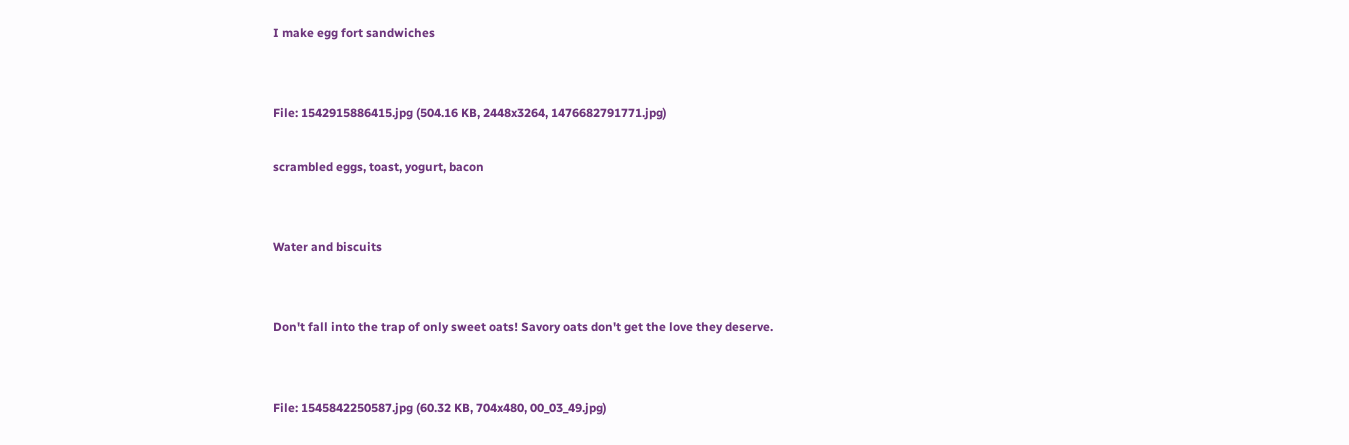I make egg fort sandwiches


File: 1542915886415.jpg (504.16 KB, 2448x3264, 1476682791771.jpg)

scrambled eggs, toast, yogurt, bacon


Water and biscuits


Don't fall into the trap of only sweet oats! Savory oats don't get the love they deserve.


File: 1545842250587.jpg (60.32 KB, 704x480, 00_03_49.jpg)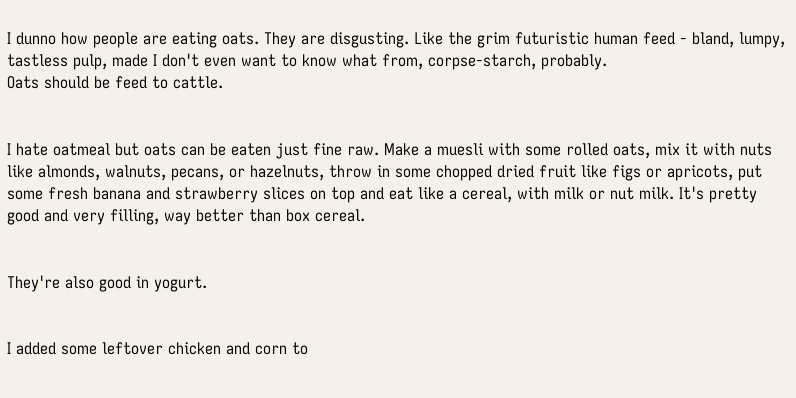I dunno how people are eating oats. They are disgusting. Like the grim futuristic human feed - bland, lumpy, tastless pulp, made I don't even want to know what from, corpse-starch, probably.
Oats should be feed to cattle.


I hate oatmeal but oats can be eaten just fine raw. Make a muesli with some rolled oats, mix it with nuts like almonds, walnuts, pecans, or hazelnuts, throw in some chopped dried fruit like figs or apricots, put some fresh banana and strawberry slices on top and eat like a cereal, with milk or nut milk. It's pretty good and very filling, way better than box cereal.


They're also good in yogurt.


I added some leftover chicken and corn to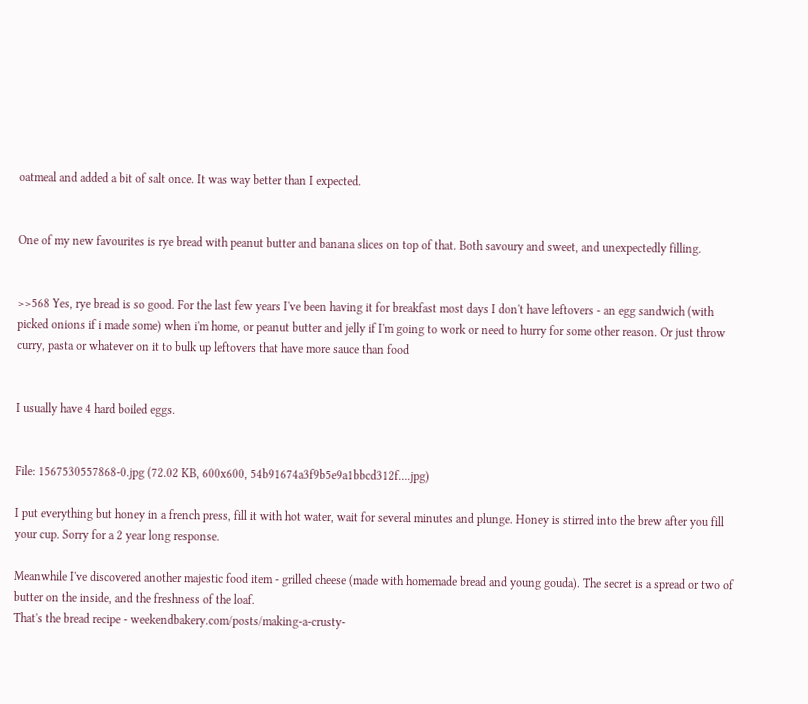oatmeal and added a bit of salt once. It was way better than I expected.


One of my new favourites is rye bread with peanut butter and banana slices on top of that. Both savoury and sweet, and unexpectedly filling.


>>568 Yes, rye bread is so good. For the last few years I've been having it for breakfast most days I don't have leftovers - an egg sandwich (with picked onions if i made some) when i'm home, or peanut butter and jelly if I'm going to work or need to hurry for some other reason. Or just throw curry, pasta or whatever on it to bulk up leftovers that have more sauce than food


I usually have 4 hard boiled eggs.


File: 1567530557868-0.jpg (72.02 KB, 600x600, 54b91674a3f9b5e9a1bbcd312f….jpg)

I put everything but honey in a french press, fill it with hot water, wait for several minutes and plunge. Honey is stirred into the brew after you fill your cup. Sorry for a 2 year long response.

Meanwhile I've discovered another majestic food item - grilled cheese (made with homemade bread and young gouda). The secret is a spread or two of butter on the inside, and the freshness of the loaf.
That's the bread recipe - weekendbakery.com/posts/making-a-crusty-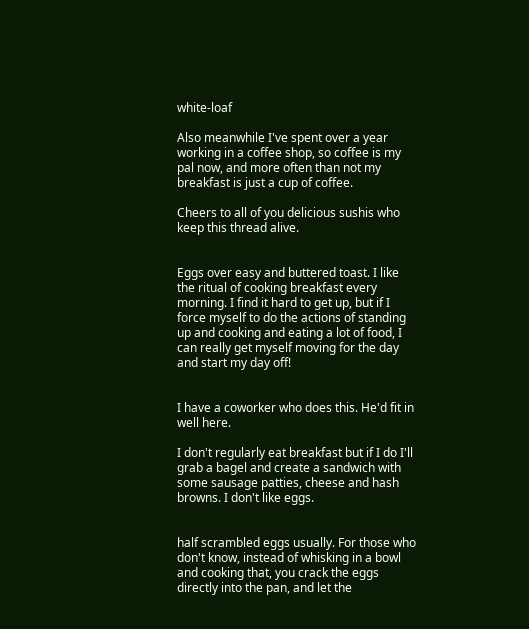white-loaf

Also meanwhile I've spent over a year working in a coffee shop, so coffee is my pal now, and more often than not my breakfast is just a cup of coffee.

Cheers to all of you delicious sushis who keep this thread alive.


Eggs over easy and buttered toast. I like the ritual of cooking breakfast every morning. I find it hard to get up, but if I force myself to do the actions of standing up and cooking and eating a lot of food, I can really get myself moving for the day and start my day off!


I have a coworker who does this. He'd fit in well here.

I don't regularly eat breakfast but if I do I'll grab a bagel and create a sandwich with some sausage patties, cheese and hash browns. I don't like eggs.


half scrambled eggs usually. For those who don't know, instead of whisking in a bowl and cooking that, you crack the eggs directly into the pan, and let the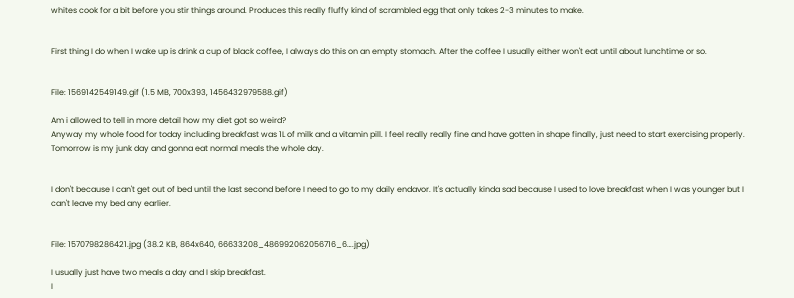whites cook for a bit before you stir things around. Produces this really fluffy kind of scrambled egg that only takes 2-3 minutes to make.


First thing I do when I wake up is drink a cup of black coffee, I always do this on an empty stomach. After the coffee I usually either won't eat until about lunchtime or so.


File: 1569142549149.gif (1.5 MB, 700x393, 1456432979588.gif)

Am i allowed to tell in more detail how my diet got so weird?
Anyway my whole food for today including breakfast was 1L of milk and a vitamin pill. I feel really really fine and have gotten in shape finally, just need to start exercising properly. Tomorrow is my junk day and gonna eat normal meals the whole day.


I don't because I can't get out of bed until the last second before I need to go to my daily endavor. It's actually kinda sad because I used to love breakfast when I was younger but I can't leave my bed any earlier.


File: 1570798286421.jpg (38.2 KB, 864x640, 66633208_486992062056716_6….jpg)

I usually just have two meals a day and I skip breakfast.
I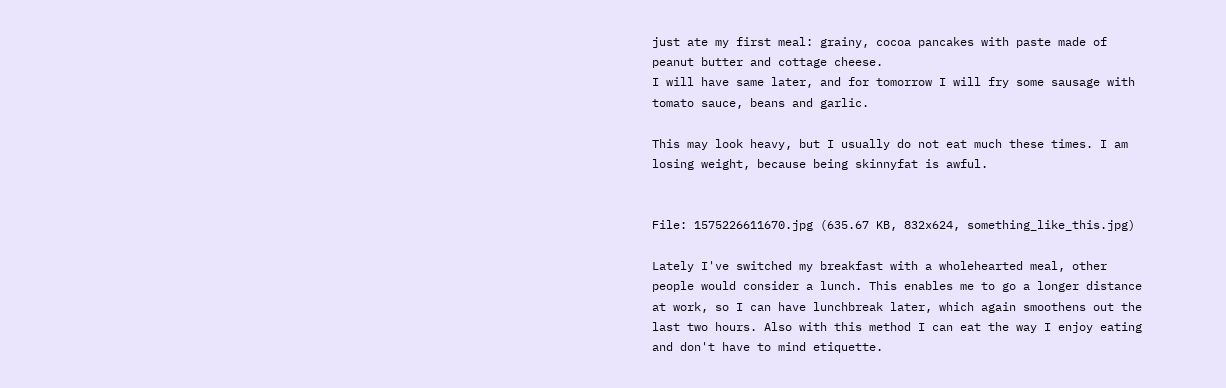just ate my first meal: grainy, cocoa pancakes with paste made of peanut butter and cottage cheese.
I will have same later, and for tomorrow I will fry some sausage with tomato sauce, beans and garlic.

This may look heavy, but I usually do not eat much these times. I am losing weight, because being skinnyfat is awful.


File: 1575226611670.jpg (635.67 KB, 832x624, something_like_this.jpg)

Lately I've switched my breakfast with a wholehearted meal, other people would consider a lunch. This enables me to go a longer distance at work, so I can have lunchbreak later, which again smoothens out the last two hours. Also with this method I can eat the way I enjoy eating and don't have to mind etiquette.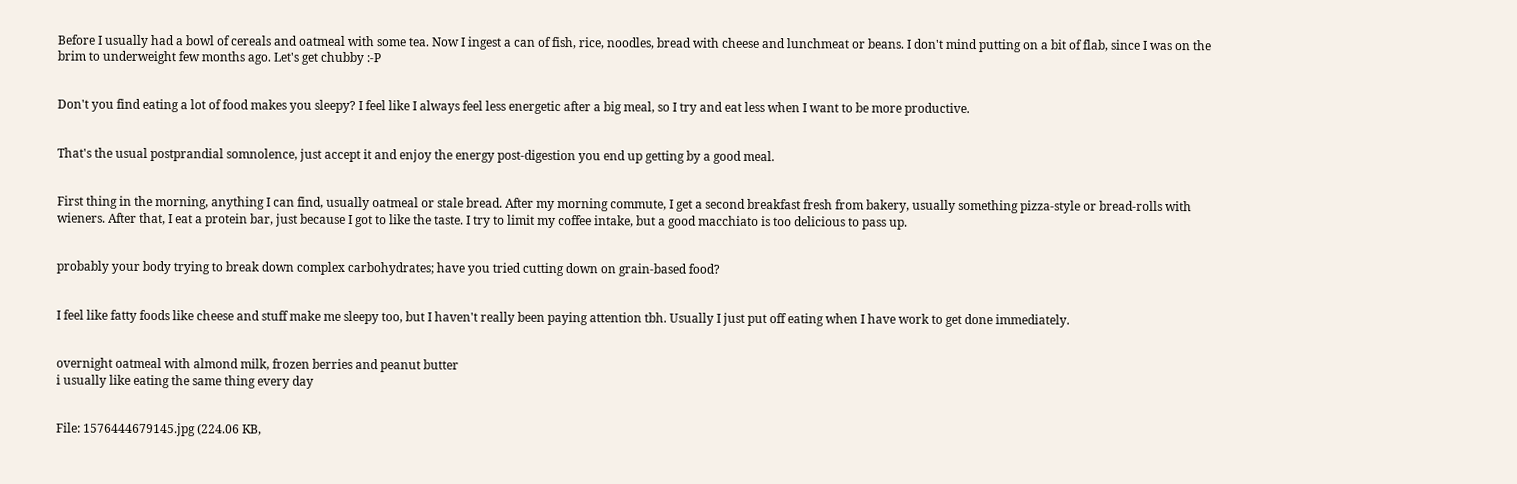Before I usually had a bowl of cereals and oatmeal with some tea. Now I ingest a can of fish, rice, noodles, bread with cheese and lunchmeat or beans. I don't mind putting on a bit of flab, since I was on the brim to underweight few months ago. Let's get chubby :-P


Don't you find eating a lot of food makes you sleepy? I feel like I always feel less energetic after a big meal, so I try and eat less when I want to be more productive.


That's the usual postprandial somnolence, just accept it and enjoy the energy post-digestion you end up getting by a good meal.


First thing in the morning, anything I can find, usually oatmeal or stale bread. After my morning commute, I get a second breakfast fresh from bakery, usually something pizza-style or bread-rolls with wieners. After that, I eat a protein bar, just because I got to like the taste. I try to limit my coffee intake, but a good macchiato is too delicious to pass up.


probably your body trying to break down complex carbohydrates; have you tried cutting down on grain-based food?


I feel like fatty foods like cheese and stuff make me sleepy too, but I haven't really been paying attention tbh. Usually I just put off eating when I have work to get done immediately.


overnight oatmeal with almond milk, frozen berries and peanut butter
i usually like eating the same thing every day


File: 1576444679145.jpg (224.06 KB,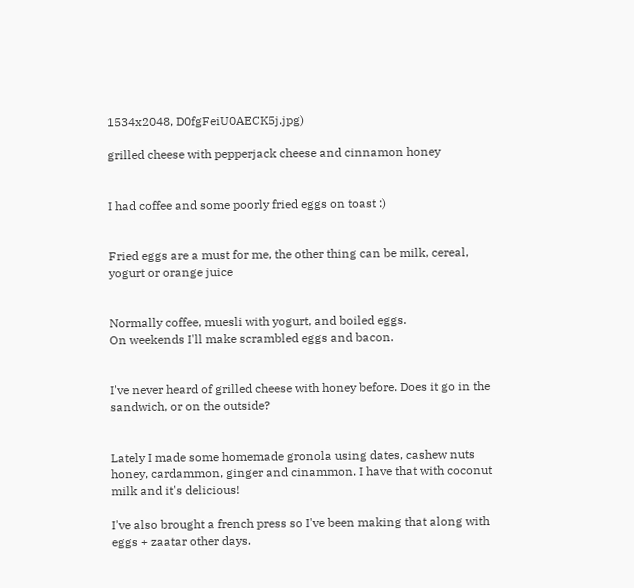1534x2048, D0fgFeiU0AECK5j.jpg)

grilled cheese with pepperjack cheese and cinnamon honey


I had coffee and some poorly fried eggs on toast :)


Fried eggs are a must for me, the other thing can be milk, cereal, yogurt or orange juice


Normally coffee, muesli with yogurt, and boiled eggs.
On weekends I'll make scrambled eggs and bacon.


I've never heard of grilled cheese with honey before. Does it go in the sandwich, or on the outside?


Lately I made some homemade gronola using dates, cashew nuts honey, cardammon, ginger and cinammon. I have that with coconut milk and it's delicious!

I've also brought a french press so I've been making that along with eggs + zaatar other days.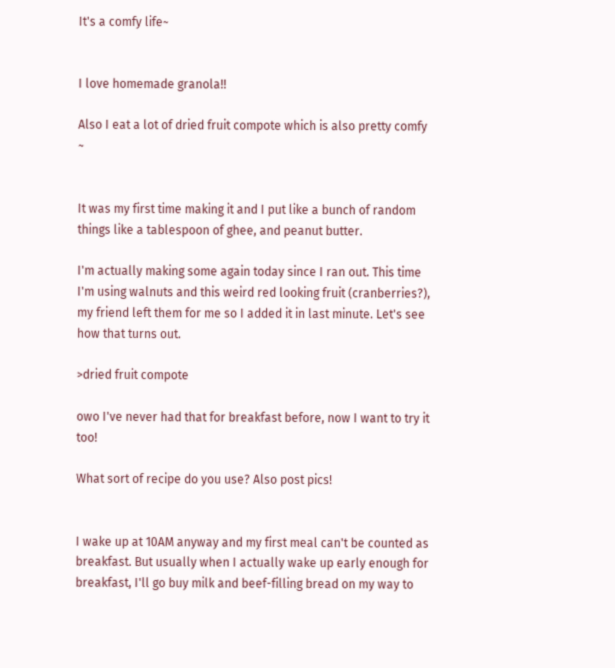It's a comfy life~


I love homemade granola!!

Also I eat a lot of dried fruit compote which is also pretty comfy ~


It was my first time making it and I put like a bunch of random things like a tablespoon of ghee, and peanut butter.

I'm actually making some again today since I ran out. This time I'm using walnuts and this weird red looking fruit (cranberries?), my friend left them for me so I added it in last minute. Let's see how that turns out.

>dried fruit compote

owo I've never had that for breakfast before, now I want to try it too!

What sort of recipe do you use? Also post pics!


I wake up at 10AM anyway and my first meal can't be counted as breakfast. But usually when I actually wake up early enough for breakfast, I'll go buy milk and beef-filling bread on my way to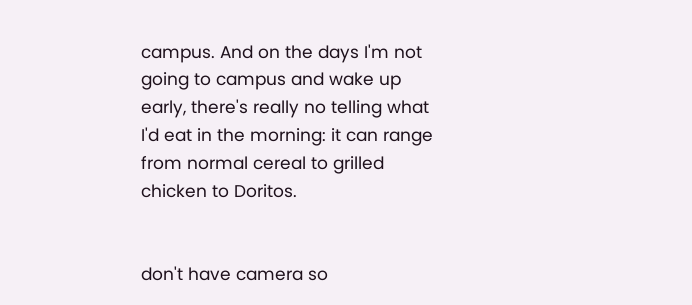campus. And on the days I'm not going to campus and wake up early, there's really no telling what I'd eat in the morning: it can range from normal cereal to grilled chicken to Doritos.


don't have camera so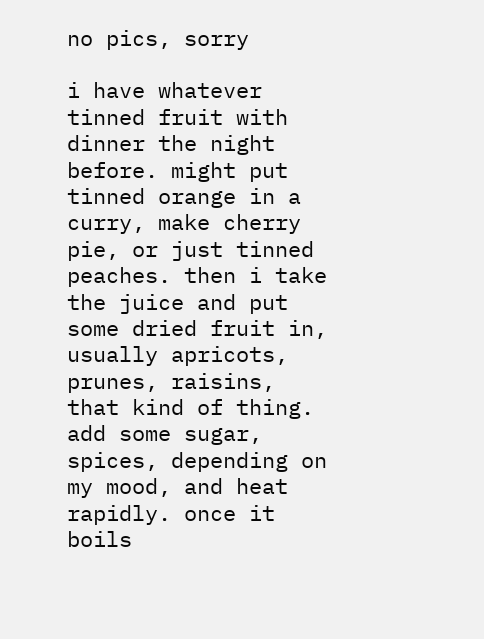no pics, sorry

i have whatever tinned fruit with dinner the night before. might put tinned orange in a curry, make cherry pie, or just tinned peaches. then i take the juice and put some dried fruit in, usually apricots, prunes, raisins, that kind of thing. add some sugar, spices, depending on my mood, and heat rapidly. once it boils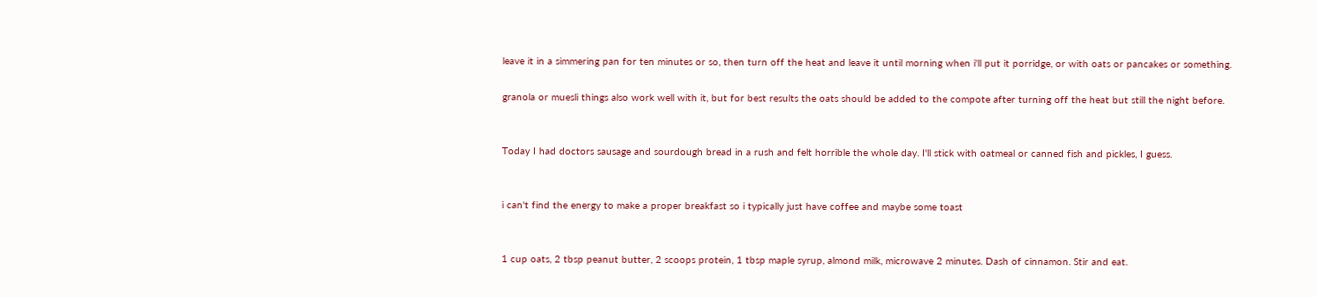leave it in a simmering pan for ten minutes or so, then turn off the heat and leave it until morning when i'll put it porridge, or with oats or pancakes or something.

granola or muesli things also work well with it, but for best results the oats should be added to the compote after turning off the heat but still the night before.


Today I had doctors sausage and sourdough bread in a rush and felt horrible the whole day. I'll stick with oatmeal or canned fish and pickles, I guess.


i can't find the energy to make a proper breakfast so i typically just have coffee and maybe some toast


1 cup oats, 2 tbsp peanut butter, 2 scoops protein, 1 tbsp maple syrup, almond milk, microwave 2 minutes. Dash of cinnamon. Stir and eat.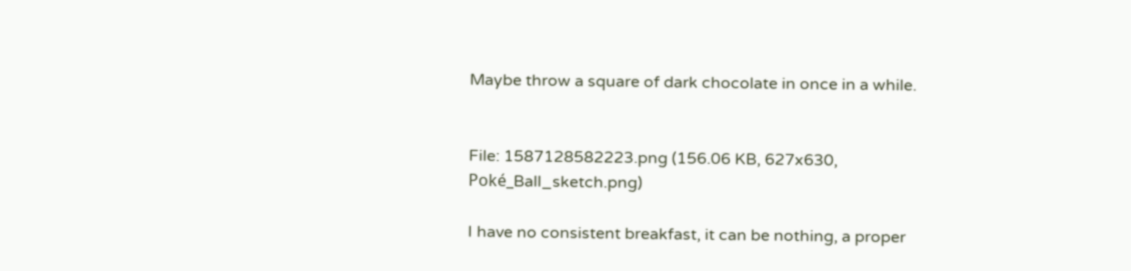Maybe throw a square of dark chocolate in once in a while.


File: 1587128582223.png (156.06 KB, 627x630, Poké_Ball_sketch.png)

I have no consistent breakfast, it can be nothing, a proper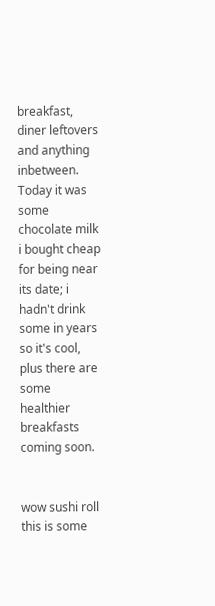breakfast, diner leftovers and anything inbetween.
Today it was some chocolate milk i bought cheap for being near its date; i hadn't drink some in years so it's cool, plus there are some healthier breakfasts coming soon.


wow sushi roll this is some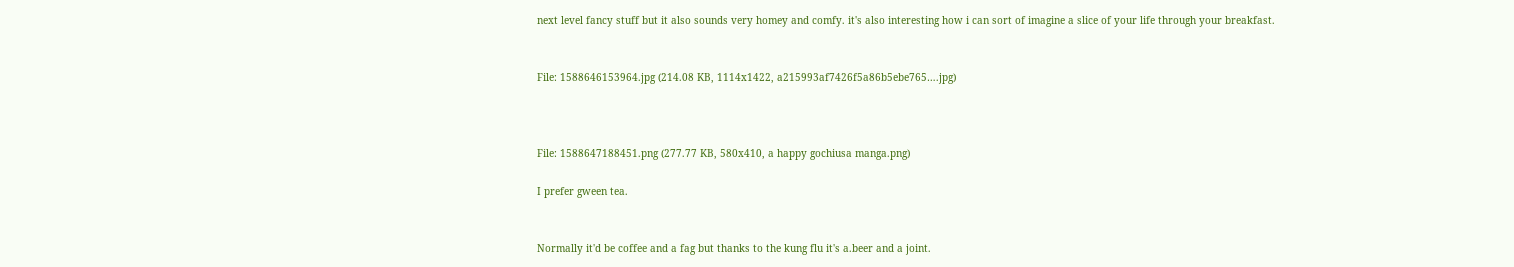next level fancy stuff but it also sounds very homey and comfy. it's also interesting how i can sort of imagine a slice of your life through your breakfast.


File: 1588646153964.jpg (214.08 KB, 1114x1422, a215993af7426f5a86b5ebe765….jpg)



File: 1588647188451.png (277.77 KB, 580x410, a happy gochiusa manga.png)

I prefer gween tea.


Normally it'd be coffee and a fag but thanks to the kung flu it's a.beer and a joint.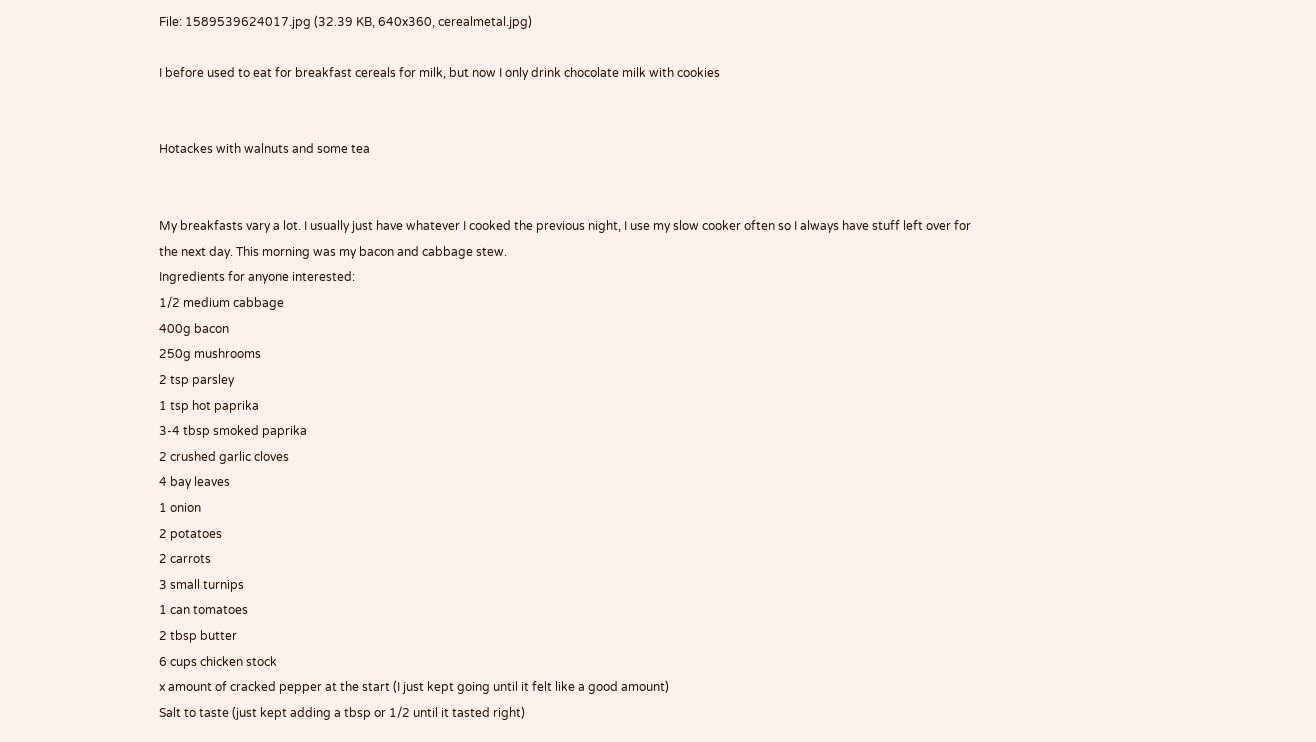File: 1589539624017.jpg (32.39 KB, 640x360, cerealmetal.jpg)

I before used to eat for breakfast cereals for milk, but now I only drink chocolate milk with cookies


Hotackes with walnuts and some tea


My breakfasts vary a lot. I usually just have whatever I cooked the previous night, I use my slow cooker often so I always have stuff left over for the next day. This morning was my bacon and cabbage stew.
Ingredients for anyone interested:
1/2 medium cabbage
400g bacon
250g mushrooms
2 tsp parsley
1 tsp hot paprika
3-4 tbsp smoked paprika
2 crushed garlic cloves
4 bay leaves
1 onion
2 potatoes
2 carrots
3 small turnips
1 can tomatoes
2 tbsp butter
6 cups chicken stock
x amount of cracked pepper at the start (I just kept going until it felt like a good amount)
Salt to taste (just kept adding a tbsp or 1/2 until it tasted right)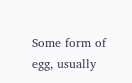Some form of egg, usually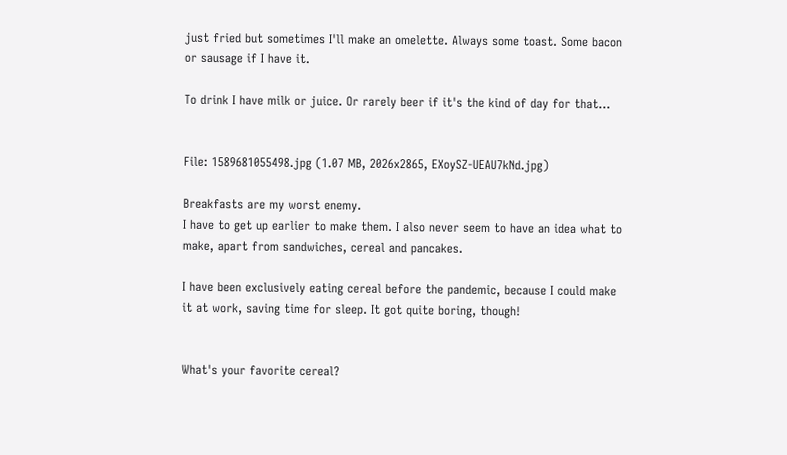just fried but sometimes I'll make an omelette. Always some toast. Some bacon or sausage if I have it.

To drink I have milk or juice. Or rarely beer if it's the kind of day for that…


File: 1589681055498.jpg (1.07 MB, 2026x2865, EXoySZ-UEAU7kNd.jpg)

Breakfasts are my worst enemy.
I have to get up earlier to make them. I also never seem to have an idea what to make, apart from sandwiches, cereal and pancakes.

I have been exclusively eating cereal before the pandemic, because I could make it at work, saving time for sleep. It got quite boring, though!


What's your favorite cereal?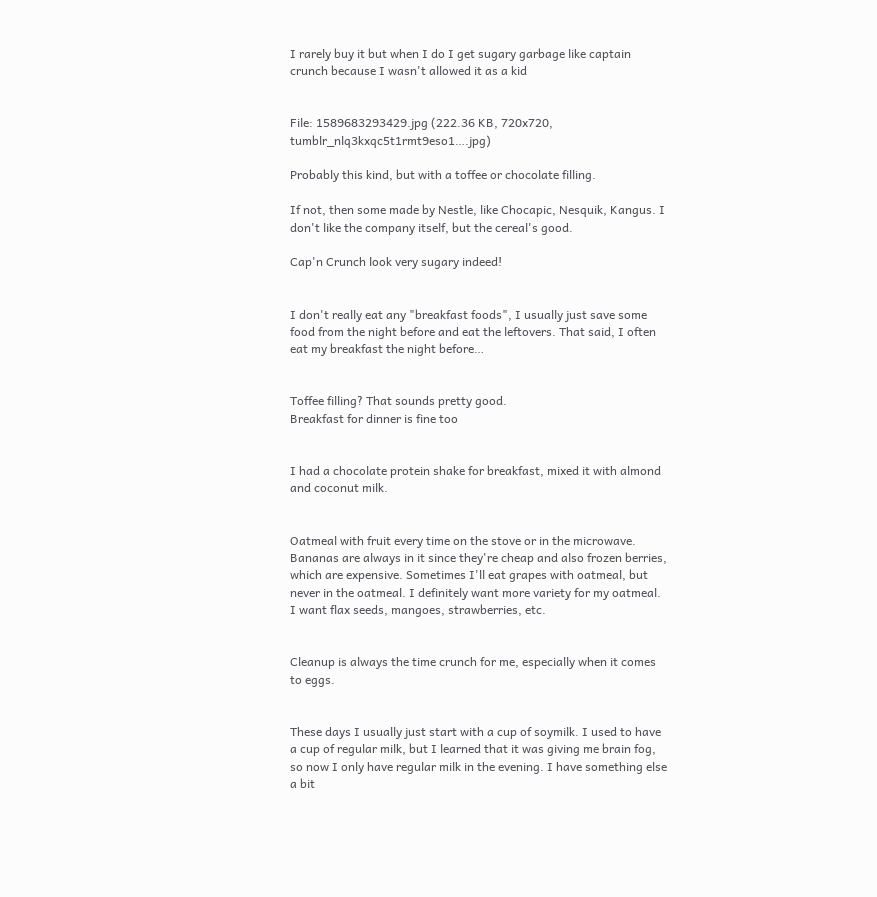I rarely buy it but when I do I get sugary garbage like captain crunch because I wasn't allowed it as a kid


File: 1589683293429.jpg (222.36 KB, 720x720, tumblr_nlq3kxqc5t1rmt9eso1….jpg)

Probably this kind, but with a toffee or chocolate filling.

If not, then some made by Nestle, like Chocapic, Nesquik, Kangus. I don't like the company itself, but the cereal's good.

Cap'n Crunch look very sugary indeed!


I don't really eat any "breakfast foods", I usually just save some food from the night before and eat the leftovers. That said, I often eat my breakfast the night before…


Toffee filling? That sounds pretty good.
Breakfast for dinner is fine too


I had a chocolate protein shake for breakfast, mixed it with almond and coconut milk.


Oatmeal with fruit every time on the stove or in the microwave. Bananas are always in it since they're cheap and also frozen berries, which are expensive. Sometimes I'll eat grapes with oatmeal, but never in the oatmeal. I definitely want more variety for my oatmeal. I want flax seeds, mangoes, strawberries, etc.


Cleanup is always the time crunch for me, especially when it comes to eggs.


These days I usually just start with a cup of soymilk. I used to have a cup of regular milk, but I learned that it was giving me brain fog, so now I only have regular milk in the evening. I have something else a bit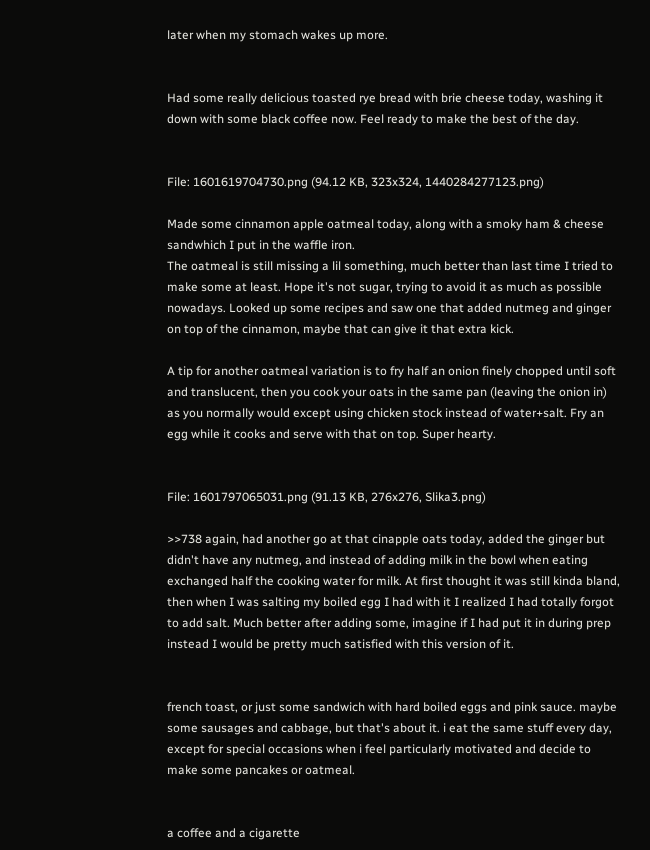later when my stomach wakes up more.


Had some really delicious toasted rye bread with brie cheese today, washing it down with some black coffee now. Feel ready to make the best of the day.


File: 1601619704730.png (94.12 KB, 323x324, 1440284277123.png)

Made some cinnamon apple oatmeal today, along with a smoky ham & cheese sandwhich I put in the waffle iron.
The oatmeal is still missing a lil something, much better than last time I tried to make some at least. Hope it's not sugar, trying to avoid it as much as possible nowadays. Looked up some recipes and saw one that added nutmeg and ginger on top of the cinnamon, maybe that can give it that extra kick.

A tip for another oatmeal variation is to fry half an onion finely chopped until soft and translucent, then you cook your oats in the same pan (leaving the onion in) as you normally would except using chicken stock instead of water+salt. Fry an egg while it cooks and serve with that on top. Super hearty.


File: 1601797065031.png (91.13 KB, 276x276, Slika3.png)

>>738 again, had another go at that cinapple oats today, added the ginger but didn't have any nutmeg, and instead of adding milk in the bowl when eating exchanged half the cooking water for milk. At first thought it was still kinda bland, then when I was salting my boiled egg I had with it I realized I had totally forgot to add salt. Much better after adding some, imagine if I had put it in during prep instead I would be pretty much satisfied with this version of it.


french toast, or just some sandwich with hard boiled eggs and pink sauce. maybe some sausages and cabbage, but that's about it. i eat the same stuff every day, except for special occasions when i feel particularly motivated and decide to make some pancakes or oatmeal.


a coffee and a cigarette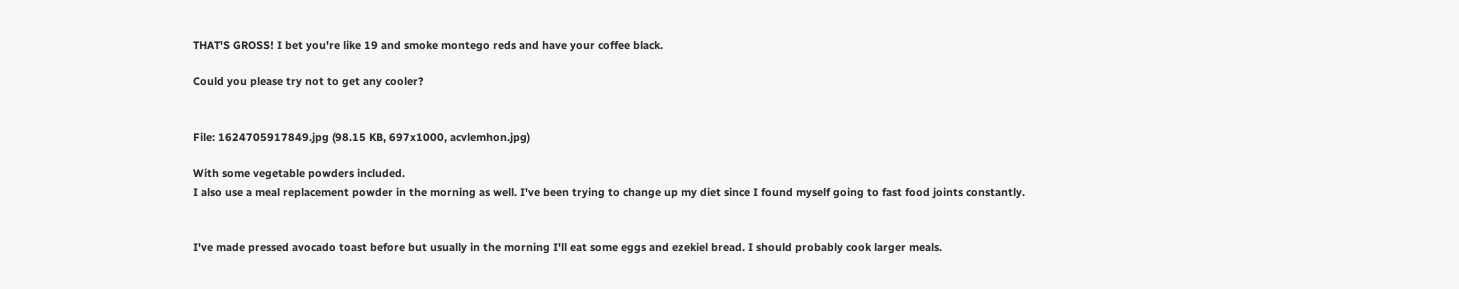THAT'S GROSS! I bet you're like 19 and smoke montego reds and have your coffee black.

Could you please try not to get any cooler?


File: 1624705917849.jpg (98.15 KB, 697x1000, acvlemhon.jpg)

With some vegetable powders included.
I also use a meal replacement powder in the morning as well. I've been trying to change up my diet since I found myself going to fast food joints constantly.


I've made pressed avocado toast before but usually in the morning I'll eat some eggs and ezekiel bread. I should probably cook larger meals.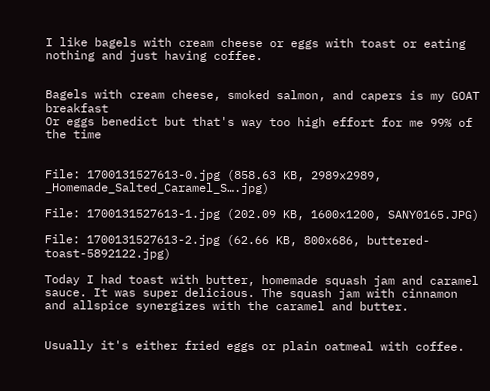I like bagels with cream cheese or eggs with toast or eating nothing and just having coffee.


Bagels with cream cheese, smoked salmon, and capers is my GOAT breakfast
Or eggs benedict but that's way too high effort for me 99% of the time


File: 1700131527613-0.jpg (858.63 KB, 2989x2989, _Homemade_Salted_Caramel_S….jpg)

File: 1700131527613-1.jpg (202.09 KB, 1600x1200, SANY0165.JPG)

File: 1700131527613-2.jpg (62.66 KB, 800x686, buttered-toast-5892122.jpg)

Today I had toast with butter, homemade squash jam and caramel sauce. It was super delicious. The squash jam with cinnamon and allspice synergizes with the caramel and butter.


Usually it's either fried eggs or plain oatmeal with coffee.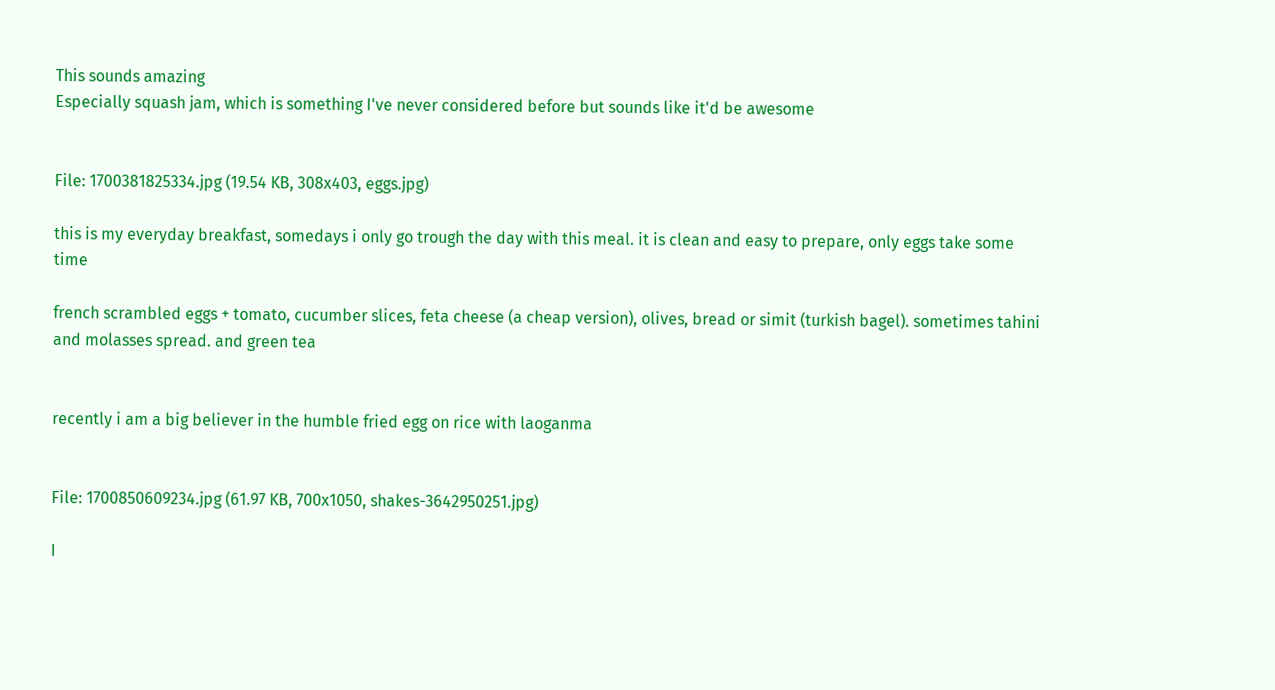This sounds amazing
Especially squash jam, which is something I've never considered before but sounds like it'd be awesome


File: 1700381825334.jpg (19.54 KB, 308x403, eggs.jpg)

this is my everyday breakfast, somedays i only go trough the day with this meal. it is clean and easy to prepare, only eggs take some time

french scrambled eggs + tomato, cucumber slices, feta cheese (a cheap version), olives, bread or simit (turkish bagel). sometimes tahini and molasses spread. and green tea


recently i am a big believer in the humble fried egg on rice with laoganma


File: 1700850609234.jpg (61.97 KB, 700x1050, shakes-3642950251.jpg)

I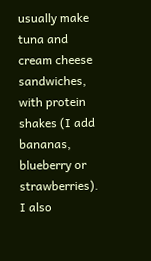usually make tuna and cream cheese sandwiches, with protein shakes (I add bananas, blueberry or strawberries). I also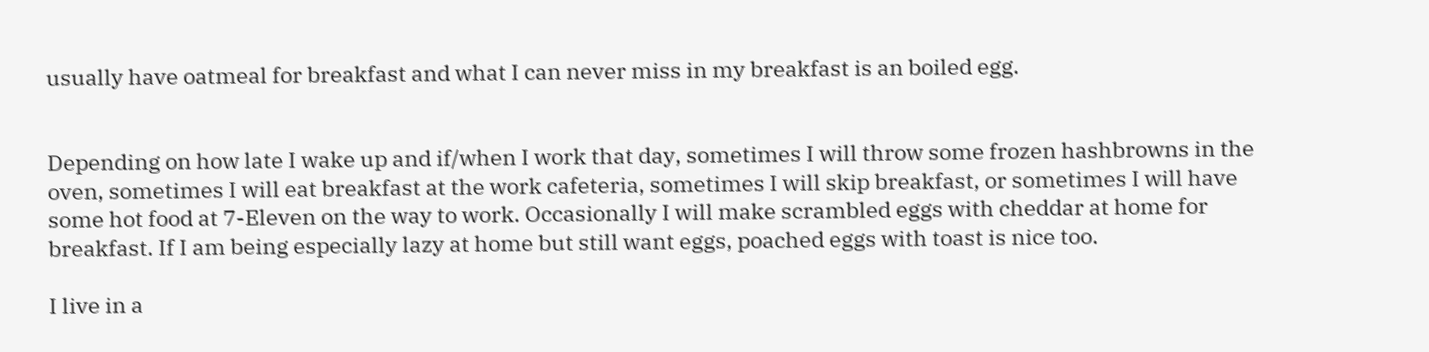usually have oatmeal for breakfast and what I can never miss in my breakfast is an boiled egg.


Depending on how late I wake up and if/when I work that day, sometimes I will throw some frozen hashbrowns in the oven, sometimes I will eat breakfast at the work cafeteria, sometimes I will skip breakfast, or sometimes I will have some hot food at 7-Eleven on the way to work. Occasionally I will make scrambled eggs with cheddar at home for breakfast. If I am being especially lazy at home but still want eggs, poached eggs with toast is nice too.

I live in a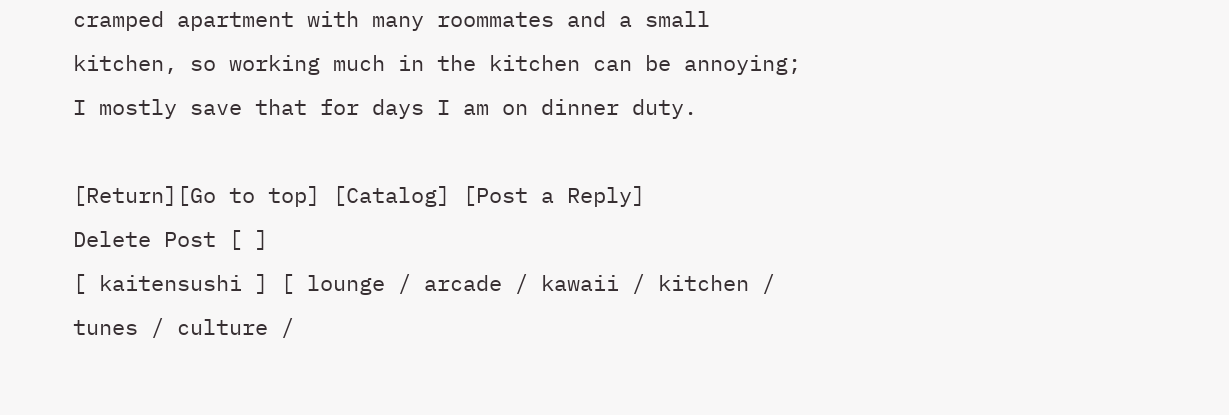cramped apartment with many roommates and a small kitchen, so working much in the kitchen can be annoying; I mostly save that for days I am on dinner duty.

[Return][Go to top] [Catalog] [Post a Reply]
Delete Post [ ]
[ kaitensushi ] [ lounge / arcade / kawaii / kitchen / tunes / culture /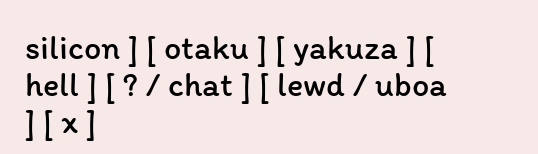silicon ] [ otaku ] [ yakuza ] [ hell ] [ ? / chat ] [ lewd / uboa ] [ x ]